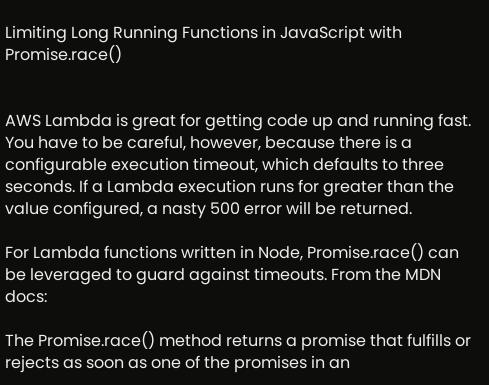Limiting Long Running Functions in JavaScript with Promise.race()


AWS Lambda is great for getting code up and running fast. You have to be careful, however, because there is a configurable execution timeout, which defaults to three seconds. If a Lambda execution runs for greater than the value configured, a nasty 500 error will be returned.

For Lambda functions written in Node, Promise.race() can be leveraged to guard against timeouts. From the MDN docs:

The Promise.race() method returns a promise that fulfills or rejects as soon as one of the promises in an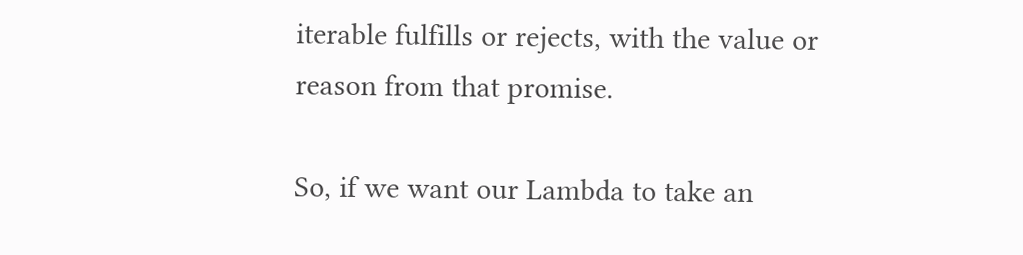iterable fulfills or rejects, with the value or reason from that promise.

So, if we want our Lambda to take an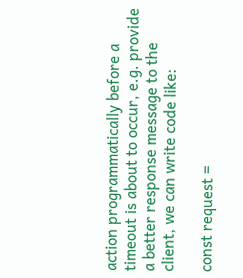action programmatically before a timeout is about to occur, e.g. provide a better response message to the client, we can write code like:

const request =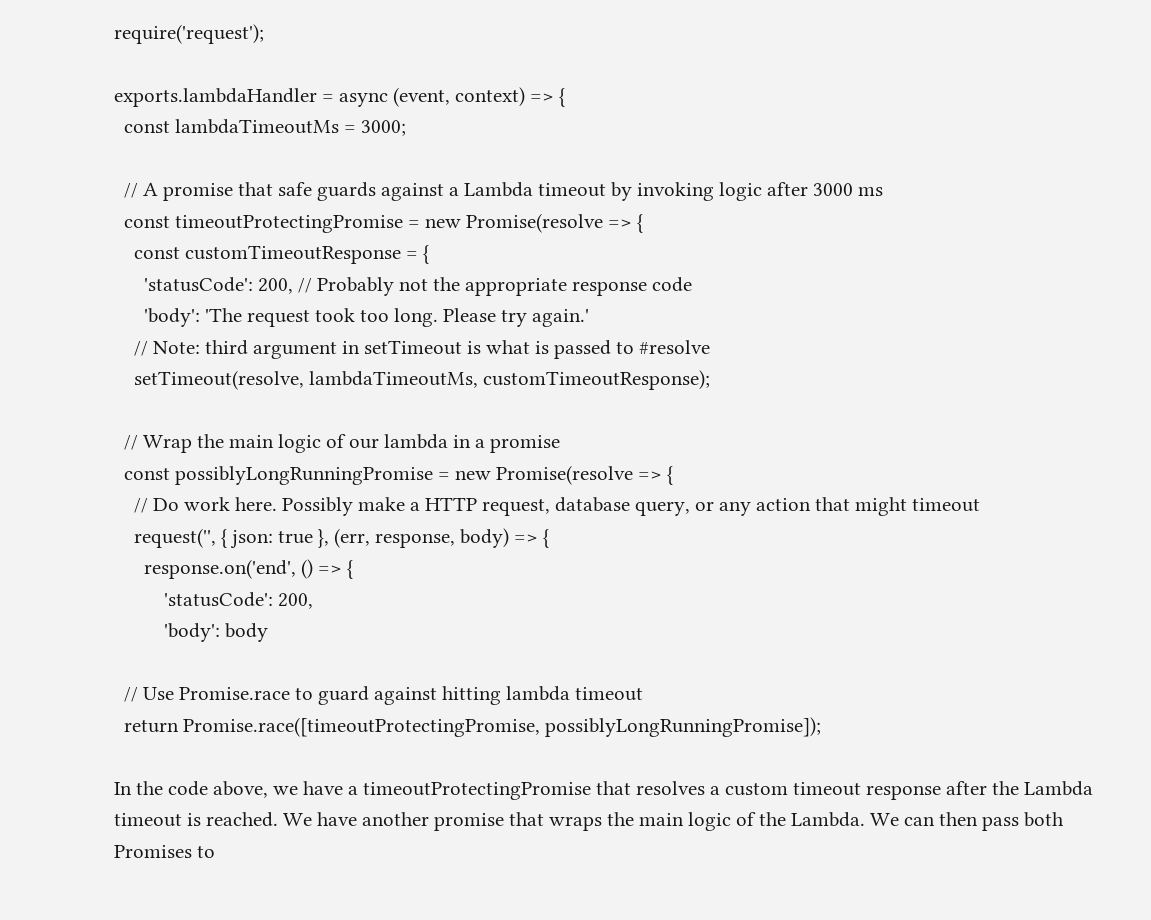require('request');

exports.lambdaHandler = async (event, context) => {
  const lambdaTimeoutMs = 3000;

  // A promise that safe guards against a Lambda timeout by invoking logic after 3000 ms
  const timeoutProtectingPromise = new Promise(resolve => {
    const customTimeoutResponse = {
      'statusCode': 200, // Probably not the appropriate response code
      'body': 'The request took too long. Please try again.'
    // Note: third argument in setTimeout is what is passed to #resolve
    setTimeout(resolve, lambdaTimeoutMs, customTimeoutResponse);

  // Wrap the main logic of our lambda in a promise
  const possiblyLongRunningPromise = new Promise(resolve => {
    // Do work here. Possibly make a HTTP request, database query, or any action that might timeout
    request('', { json: true }, (err, response, body) => {
      response.on('end', () => {
          'statusCode': 200,
          'body': body

  // Use Promise.race to guard against hitting lambda timeout
  return Promise.race([timeoutProtectingPromise, possiblyLongRunningPromise]);

In the code above, we have a timeoutProtectingPromise that resolves a custom timeout response after the Lambda timeout is reached. We have another promise that wraps the main logic of the Lambda. We can then pass both Promises to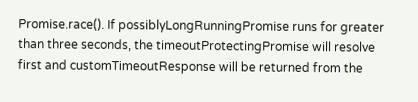Promise.race(). If possiblyLongRunningPromise runs for greater than three seconds, the timeoutProtectingPromise will resolve first and customTimeoutResponse will be returned from the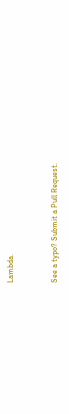Lambda.


See a typo? Submit a Pull Request.